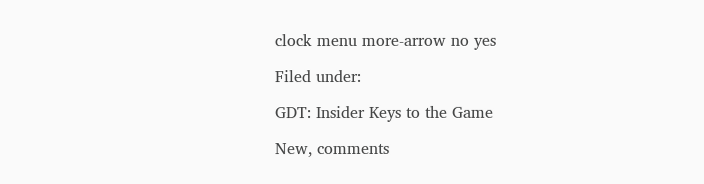clock menu more-arrow no yes

Filed under:

GDT: Insider Keys to the Game

New, comments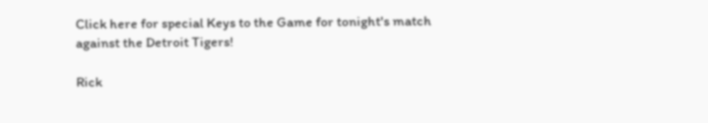Click here for special Keys to the Game for tonight's match against the Detroit Tigers!

Rick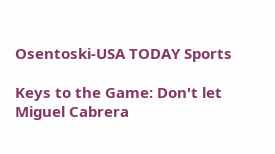Osentoski-USA TODAY Sports

Keys to the Game: Don't let Miguel Cabrera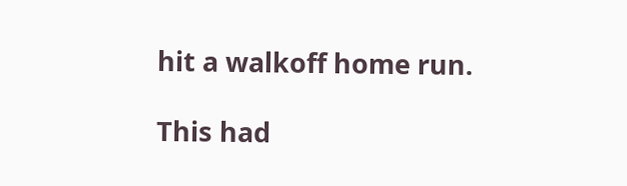hit a walkoff home run.

This had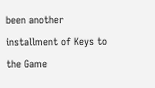been another installment of Keys to the Game